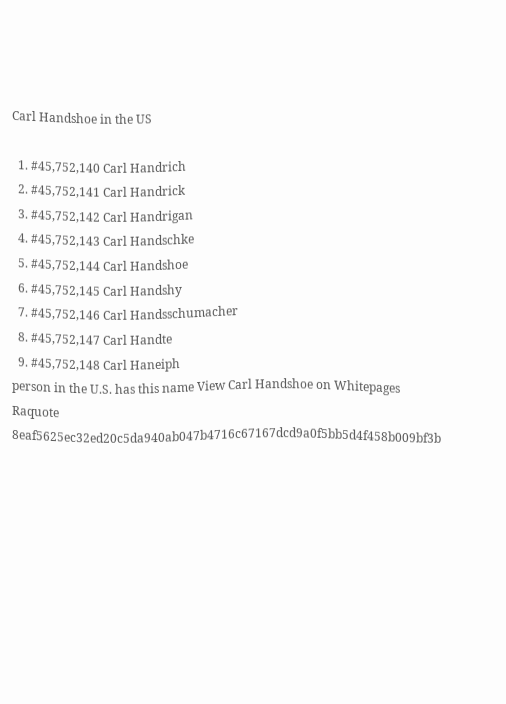Carl Handshoe in the US

  1. #45,752,140 Carl Handrich
  2. #45,752,141 Carl Handrick
  3. #45,752,142 Carl Handrigan
  4. #45,752,143 Carl Handschke
  5. #45,752,144 Carl Handshoe
  6. #45,752,145 Carl Handshy
  7. #45,752,146 Carl Handsschumacher
  8. #45,752,147 Carl Handte
  9. #45,752,148 Carl Haneiph
person in the U.S. has this name View Carl Handshoe on Whitepages Raquote 8eaf5625ec32ed20c5da940ab047b4716c67167dcd9a0f5bb5d4f458b009bf3b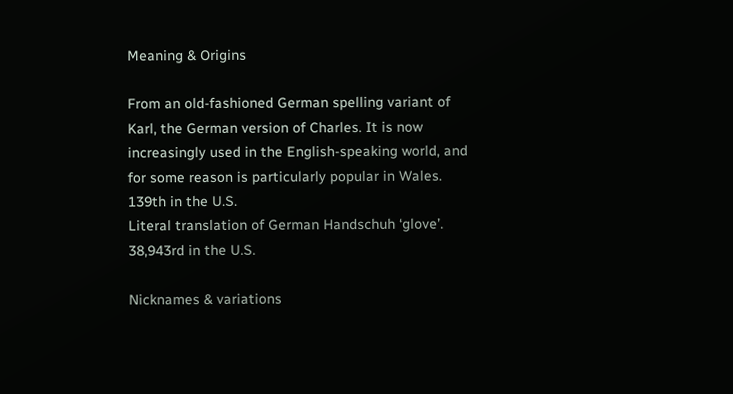Meaning & Origins

From an old-fashioned German spelling variant of Karl, the German version of Charles. It is now increasingly used in the English-speaking world, and for some reason is particularly popular in Wales.
139th in the U.S.
Literal translation of German Handschuh ‘glove’.
38,943rd in the U.S.

Nicknames & variations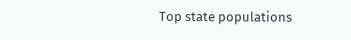Top state populations